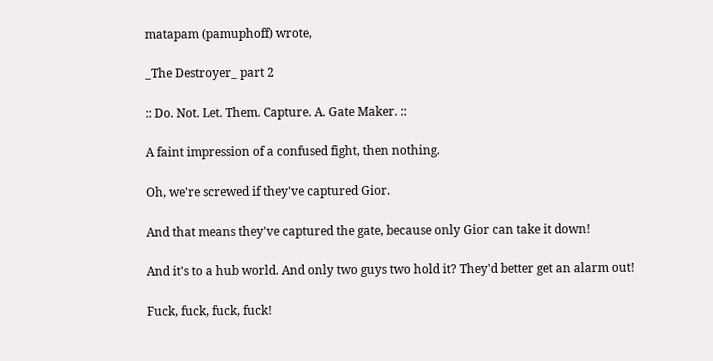matapam (pamuphoff) wrote,

_The Destroyer_ part 2

:: Do. Not. Let. Them. Capture. A. Gate Maker. ::

A faint impression of a confused fight, then nothing.

Oh, we're screwed if they've captured Gior.

And that means they've captured the gate, because only Gior can take it down!

And it's to a hub world. And only two guys two hold it? They'd better get an alarm out!

Fuck, fuck, fuck, fuck!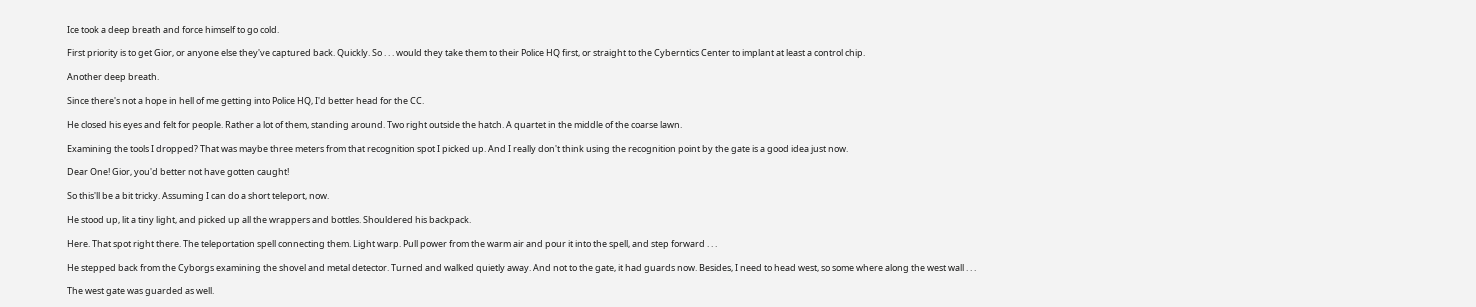Ice took a deep breath and force himself to go cold.

First priority is to get Gior, or anyone else they've captured back. Quickly. So . . . would they take them to their Police HQ first, or straight to the Cyberntics Center to implant at least a control chip.

Another deep breath.

Since there's not a hope in hell of me getting into Police HQ, I'd better head for the CC.

He closed his eyes and felt for people. Rather a lot of them, standing around. Two right outside the hatch. A quartet in the middle of the coarse lawn.

Examining the tools I dropped? That was maybe three meters from that recognition spot I picked up. And I really don't think using the recognition point by the gate is a good idea just now.

Dear One! Gior, you'd better not have gotten caught!

So this'll be a bit tricky. Assuming I can do a short teleport, now.

He stood up, lit a tiny light, and picked up all the wrappers and bottles. Shouldered his backpack.

Here. That spot right there. The teleportation spell connecting them. Light warp. Pull power from the warm air and pour it into the spell, and step forward . . .

He stepped back from the Cyborgs examining the shovel and metal detector. Turned and walked quietly away. And not to the gate, it had guards now. Besides, I need to head west, so some where along the west wall . . .

The west gate was guarded as well.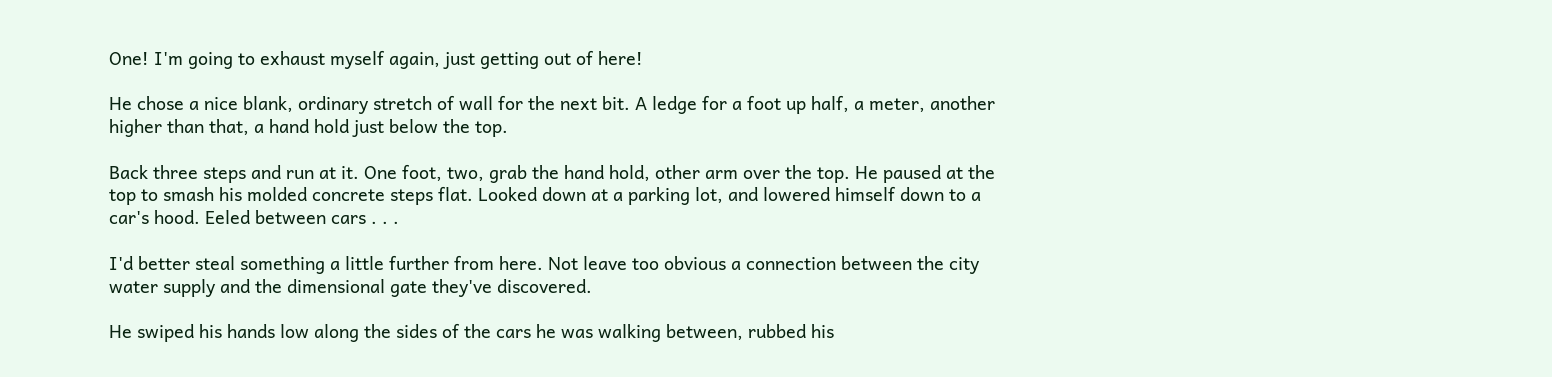One! I'm going to exhaust myself again, just getting out of here!

He chose a nice blank, ordinary stretch of wall for the next bit. A ledge for a foot up half, a meter, another higher than that, a hand hold just below the top.

Back three steps and run at it. One foot, two, grab the hand hold, other arm over the top. He paused at the top to smash his molded concrete steps flat. Looked down at a parking lot, and lowered himself down to a car's hood. Eeled between cars . . .

I'd better steal something a little further from here. Not leave too obvious a connection between the city water supply and the dimensional gate they've discovered.

He swiped his hands low along the sides of the cars he was walking between, rubbed his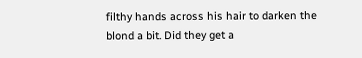filthy hands across his hair to darken the blond a bit. Did they get a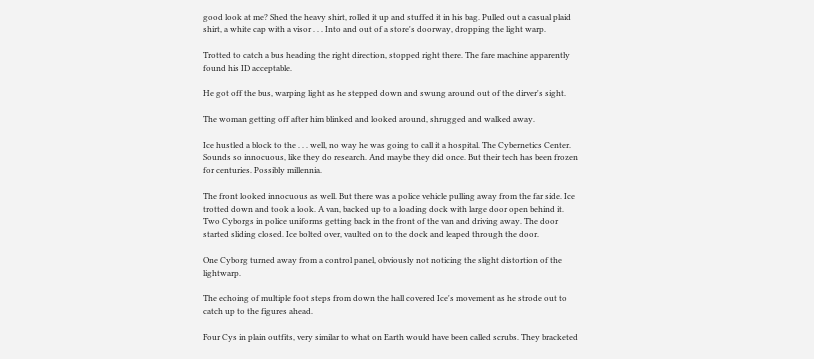good look at me? Shed the heavy shirt, rolled it up and stuffed it in his bag. Pulled out a casual plaid shirt, a white cap with a visor . . . Into and out of a store's doorway, dropping the light warp.

Trotted to catch a bus heading the right direction, stopped right there. The fare machine apparently found his ID acceptable.

He got off the bus, warping light as he stepped down and swung around out of the dirver's sight.

The woman getting off after him blinked and looked around, shrugged and walked away.

Ice hustled a block to the . . . well, no way he was going to call it a hospital. The Cybernetics Center. Sounds so innocuous, like they do research. And maybe they did once. But their tech has been frozen for centuries. Possibly millennia.

The front looked innocuous as well. But there was a police vehicle pulling away from the far side. Ice trotted down and took a look. A van, backed up to a loading dock with large door open behind it. Two Cyborgs in police uniforms getting back in the front of the van and driving away. The door started sliding closed. Ice bolted over, vaulted on to the dock and leaped through the door.

One Cyborg turned away from a control panel, obviously not noticing the slight distortion of the lightwarp.

The echoing of multiple foot steps from down the hall covered Ice's movement as he strode out to catch up to the figures ahead.

Four Cys in plain outfits, very similar to what on Earth would have been called scrubs. They bracketed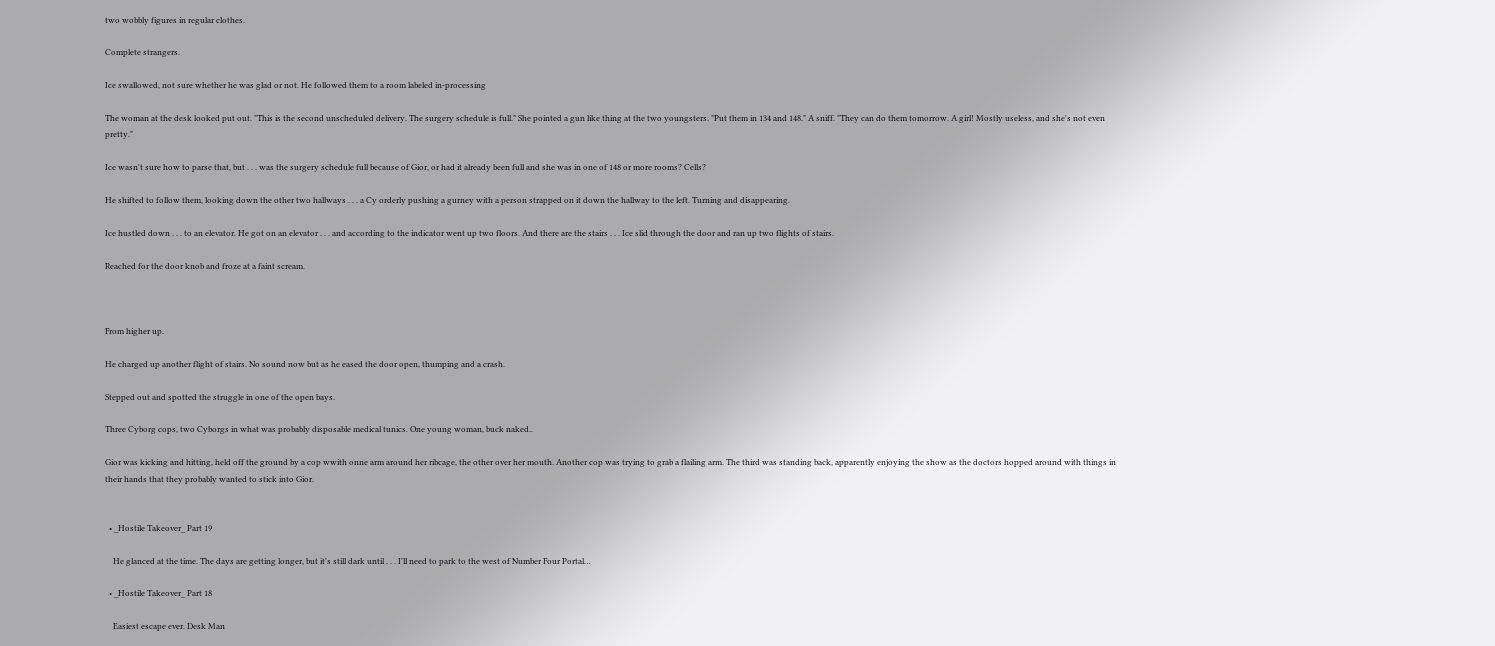two wobbly figures in regular clothes.

Complete strangers.

Ice swallowed, not sure whether he was glad or not. He followed them to a room labeled in-processing

The woman at the desk looked put out. "This is the second unscheduled delivery. The surgery schedule is full." She pointed a gun like thing at the two youngsters. "Put them in 134 and 148." A sniff. "They can do them tomorrow. A girl! Mostly useless, and she's not even pretty."

Ice wasn't sure how to parse that, but . . . was the surgery schedule full because of Gior, or had it already been full and she was in one of 148 or more rooms? Cells?

He shifted to follow them, looking down the other two hallways . . . a Cy orderly pushing a gurney with a person strapped on it down the hallway to the left. Turning and disappearing.

Ice hustled down . . . to an elevator. He got on an elevator . . . and according to the indicator went up two floors. And there are the stairs . . . Ice slid through the door and ran up two flights of stairs.

Reached for the door knob and froze at a faint scream.



From higher up.

He charged up another flight of stairs. No sound now but as he eased the door open, thumping and a crash.

Stepped out and spotted the struggle in one of the open bays.

Three Cyborg cops, two Cyborgs in what was probably disposable medical tunics. One young woman, buck naked..

Gior was kicking and hitting, held off the ground by a cop wwith onne arm around her ribcage, the other over her mouth. Another cop was trying to grab a flailing arm. The third was standing back, apparently enjoying the show as the doctors hopped around with things in their hands that they probably wanted to stick into Gior.


  • _Hostile Takeover_ Part 19

    He glanced at the time. The days are getting longer, but it's still dark until . . . I'll need to park to the west of Number Four Portal…

  • _Hostile Takeover_ Part 18

    Easiest escape ever. Desk Man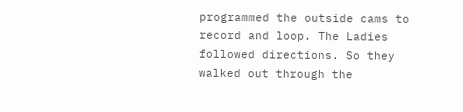programmed the outside cams to record and loop. The Ladies followed directions. So they walked out through the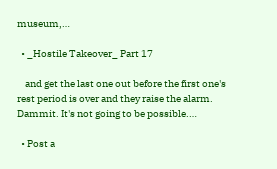museum,…

  • _Hostile Takeover_ Part 17

    and get the last one out before the first one's rest period is over and they raise the alarm. Dammit. It's not going to be possible.…

  • Post a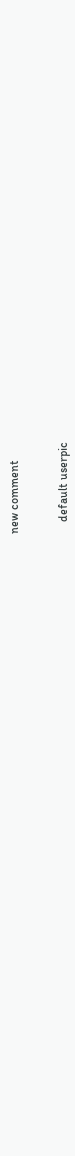new comment


    default userpic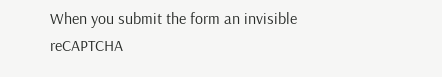When you submit the form an invisible reCAPTCHA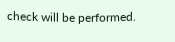check will be performed.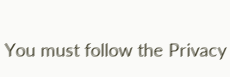You must follow the Privacy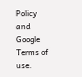Policy and Google Terms of use.